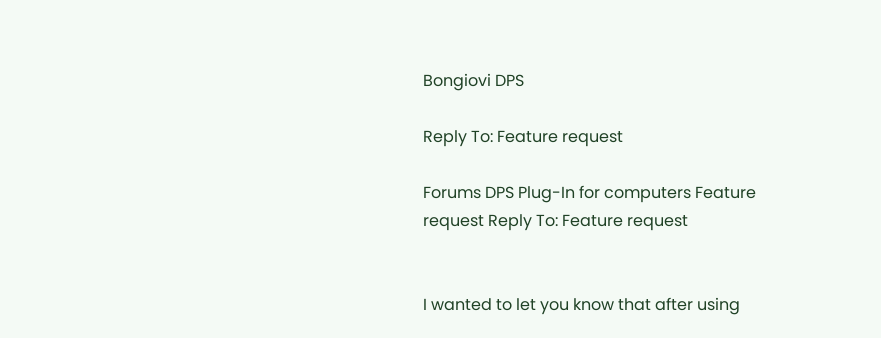Bongiovi DPS

Reply To: Feature request

Forums DPS Plug-In for computers Feature request Reply To: Feature request


I wanted to let you know that after using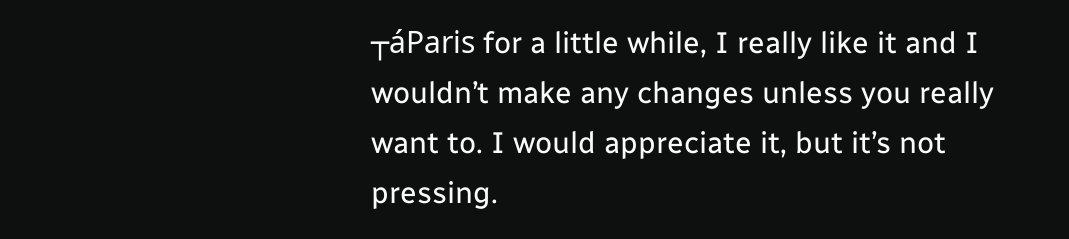┬áParis for a little while, I really like it and I wouldn’t make any changes unless you really want to. I would appreciate it, but it’s not pressing.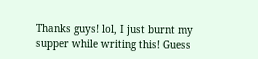Thanks guys! lol, I just burnt my supper while writing this! Guess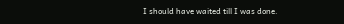I should have waited till I was done.